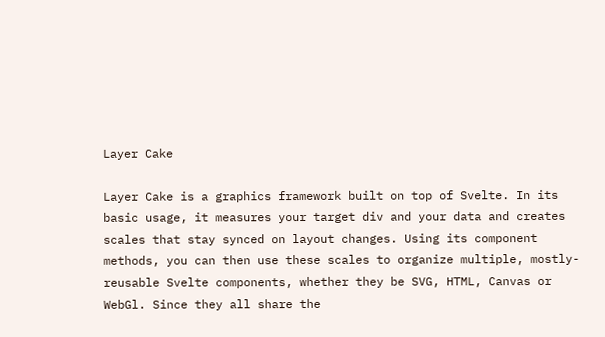Layer Cake

Layer Cake is a graphics framework built on top of Svelte. In its basic usage, it measures your target div and your data and creates scales that stay synced on layout changes. Using its component methods, you can then use these scales to organize multiple, mostly-reusable Svelte components, whether they be SVG, HTML, Canvas or WebGl. Since they all share the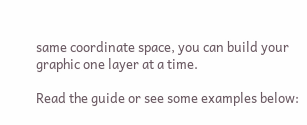same coordinate space, you can build your graphic one layer at a time.

Read the guide or see some examples below: